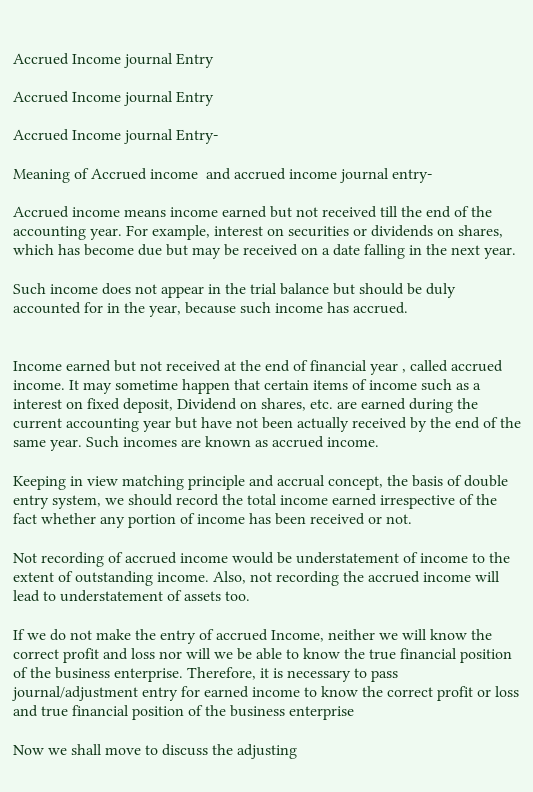Accrued Income journal Entry

Accrued Income journal Entry

Accrued Income journal Entry-

Meaning of Accrued income  and accrued income journal entry-

Accrued income means income earned but not received till the end of the accounting year. For example, interest on securities or dividends on shares, which has become due but may be received on a date falling in the next year.

Such income does not appear in the trial balance but should be duly accounted for in the year, because such income has accrued.


Income earned but not received at the end of financial year , called accrued income. It may sometime happen that certain items of income such as a interest on fixed deposit, Dividend on shares, etc. are earned during the current accounting year but have not been actually received by the end of the same year. Such incomes are known as accrued income.

Keeping in view matching principle and accrual concept, the basis of double entry system, we should record the total income earned irrespective of the fact whether any portion of income has been received or not.

Not recording of accrued income would be understatement of income to the extent of outstanding income. Also, not recording the accrued income will lead to understatement of assets too.

If we do not make the entry of accrued Income, neither we will know the correct profit and loss nor will we be able to know the true financial position of the business enterprise. Therefore, it is necessary to pass journal/adjustment entry for earned income to know the correct profit or loss and true financial position of the business enterprise

Now we shall move to discuss the adjusting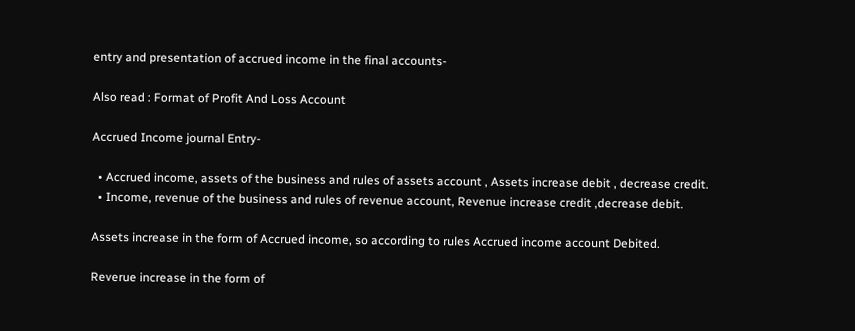entry and presentation of accrued income in the final accounts-

Also read : Format of Profit And Loss Account

Accrued Income journal Entry-

  • Accrued income, assets of the business and rules of assets account , Assets increase debit , decrease credit.
  • Income, revenue of the business and rules of revenue account, Revenue increase credit ,decrease debit.

Assets increase in the form of Accrued income, so according to rules Accrued income account Debited.

Reverue increase in the form of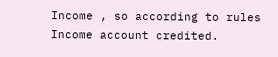Income , so according to rules Income account credited.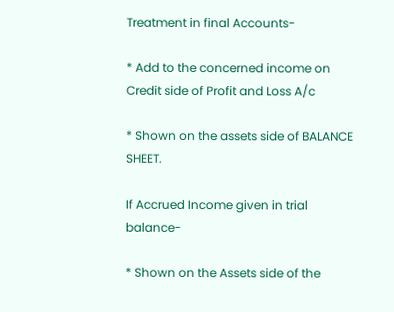Treatment in final Accounts-

* Add to the concerned income on Credit side of Profit and Loss A/c

* Shown on the assets side of BALANCE SHEET.

If Accrued Income given in trial balance-

* Shown on the Assets side of the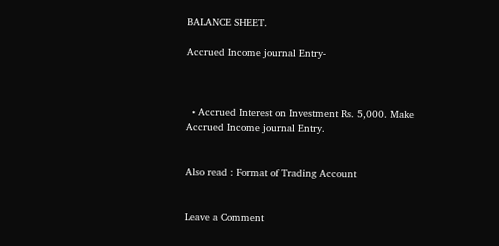BALANCE SHEET.

Accrued Income journal Entry-



  • Accrued Interest on Investment Rs. 5,000. Make Accrued Income journal Entry.


Also read : Format of Trading Account


Leave a Comment